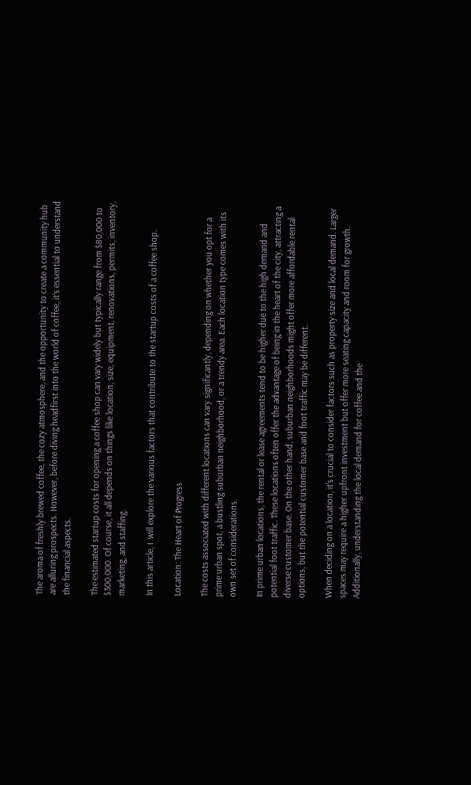The aroma of freshly brewed coffee, the cozy atmosphere, and the opportunity to create a community hub are alluring prospects. However, before diving headfirst into the world of coffee, it’s essential to understand the financial aspects.

The estimated startup costs for opening a coffee shop can vary widely but typically range from $80,000 to $300,000. Of course, it all depends on things like location, size, equipment, renovations, permits, inventory, marketing, and staffing.

In this article, I  will explore the various factors that contribute to the startup costs of a coffee shop.

Location: The Heart of Progress

The costs associated with different locations can vary significantly, depending on whether you opt for a prime urban spot, a bustling suburban neighborhood, or a trendy area. Each location type comes with its own set of considerations.

In prime urban locations, the rental or lease agreements tend to be higher due to the high demand and potential foot traffic. These locations often offer the advantage of being in the heart of the city, attracting a diverse customer base. On the other hand, suburban neighborhoods might offer more affordable rental options, but the potential customer base and foot traffic may be different.

When deciding on a location, it’s crucial to consider factors such as property size and local demand. Larger spaces may require a higher upfront investment but offer more seating capacity and room for growth. Additionally, understanding the local demand for coffee and the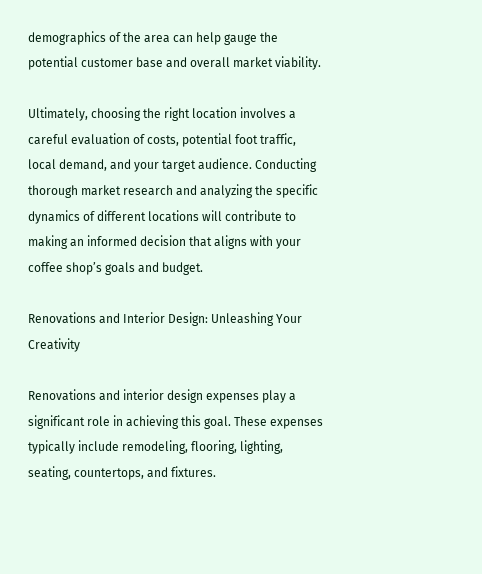demographics of the area can help gauge the potential customer base and overall market viability.

Ultimately, choosing the right location involves a careful evaluation of costs, potential foot traffic, local demand, and your target audience. Conducting thorough market research and analyzing the specific dynamics of different locations will contribute to making an informed decision that aligns with your coffee shop’s goals and budget.

Renovations and Interior Design: Unleashing Your Creativity

Renovations and interior design expenses play a significant role in achieving this goal. These expenses typically include remodeling, flooring, lighting, seating, countertops, and fixtures.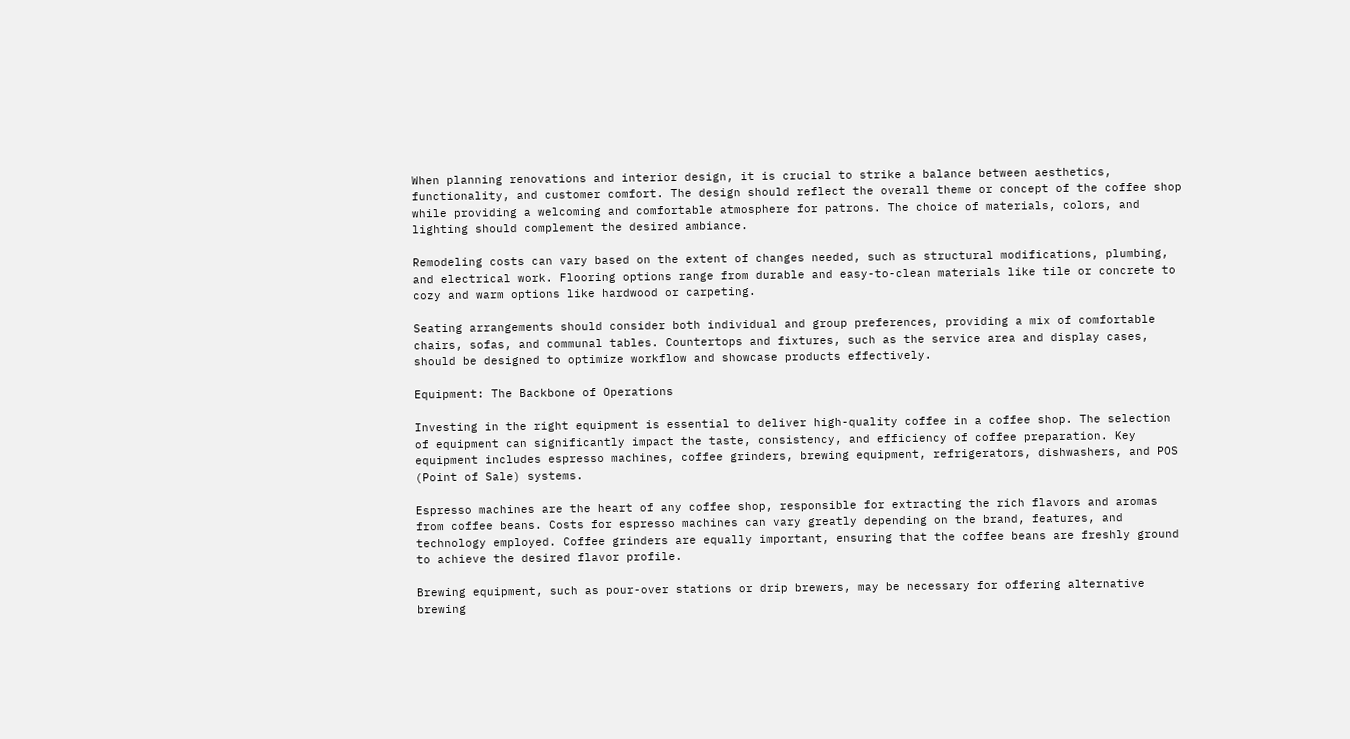When planning renovations and interior design, it is crucial to strike a balance between aesthetics, functionality, and customer comfort. The design should reflect the overall theme or concept of the coffee shop while providing a welcoming and comfortable atmosphere for patrons. The choice of materials, colors, and lighting should complement the desired ambiance.

Remodeling costs can vary based on the extent of changes needed, such as structural modifications, plumbing, and electrical work. Flooring options range from durable and easy-to-clean materials like tile or concrete to cozy and warm options like hardwood or carpeting.

Seating arrangements should consider both individual and group preferences, providing a mix of comfortable chairs, sofas, and communal tables. Countertops and fixtures, such as the service area and display cases, should be designed to optimize workflow and showcase products effectively.

Equipment: The Backbone of Operations

Investing in the right equipment is essential to deliver high-quality coffee in a coffee shop. The selection of equipment can significantly impact the taste, consistency, and efficiency of coffee preparation. Key equipment includes espresso machines, coffee grinders, brewing equipment, refrigerators, dishwashers, and POS (Point of Sale) systems.

Espresso machines are the heart of any coffee shop, responsible for extracting the rich flavors and aromas from coffee beans. Costs for espresso machines can vary greatly depending on the brand, features, and technology employed. Coffee grinders are equally important, ensuring that the coffee beans are freshly ground to achieve the desired flavor profile.

Brewing equipment, such as pour-over stations or drip brewers, may be necessary for offering alternative brewing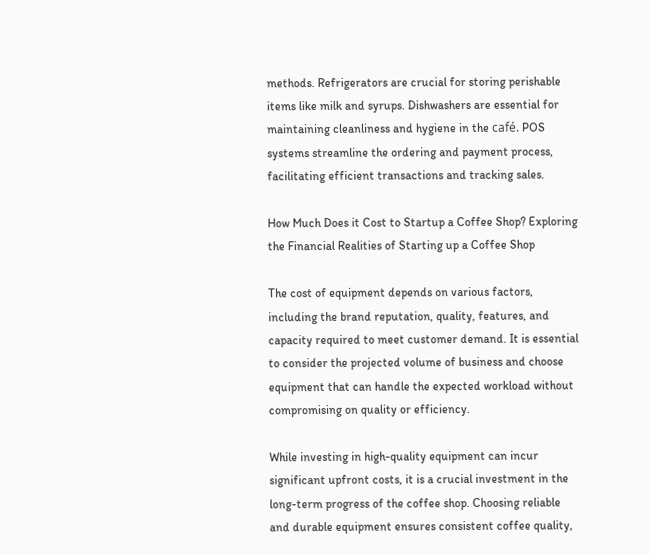methods. Refrigerators are crucial for storing perishable items like milk and syrups. Dishwashers are essential for maintaining cleanliness and hygiene in the café. POS systems streamline the ordering and payment process, facilitating efficient transactions and tracking sales.

How Much Does it Cost to Startup a Coffee Shop? Exploring the Financial Realities of Starting up a Coffee Shop

The cost of equipment depends on various factors, including the brand reputation, quality, features, and capacity required to meet customer demand. It is essential to consider the projected volume of business and choose equipment that can handle the expected workload without compromising on quality or efficiency.

While investing in high-quality equipment can incur significant upfront costs, it is a crucial investment in the long-term progress of the coffee shop. Choosing reliable and durable equipment ensures consistent coffee quality,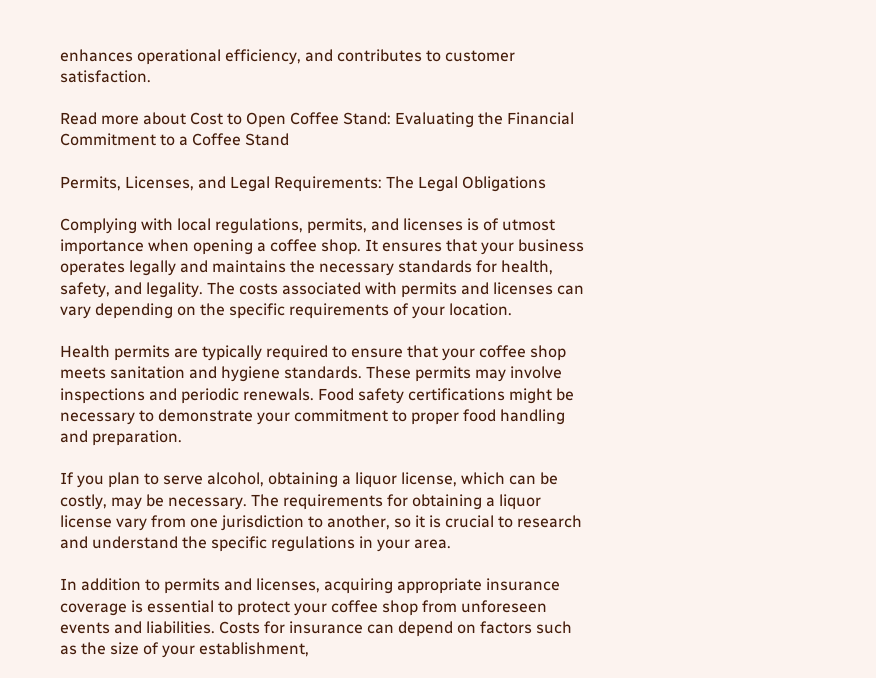enhances operational efficiency, and contributes to customer satisfaction.

Read more about Cost to Open Coffee Stand: Evaluating the Financial Commitment to a Coffee Stand

Permits, Licenses, and Legal Requirements: The Legal Obligations

Complying with local regulations, permits, and licenses is of utmost importance when opening a coffee shop. It ensures that your business operates legally and maintains the necessary standards for health, safety, and legality. The costs associated with permits and licenses can vary depending on the specific requirements of your location.

Health permits are typically required to ensure that your coffee shop meets sanitation and hygiene standards. These permits may involve inspections and periodic renewals. Food safety certifications might be necessary to demonstrate your commitment to proper food handling and preparation.

If you plan to serve alcohol, obtaining a liquor license, which can be costly, may be necessary. The requirements for obtaining a liquor license vary from one jurisdiction to another, so it is crucial to research and understand the specific regulations in your area.

In addition to permits and licenses, acquiring appropriate insurance coverage is essential to protect your coffee shop from unforeseen events and liabilities. Costs for insurance can depend on factors such as the size of your establishment,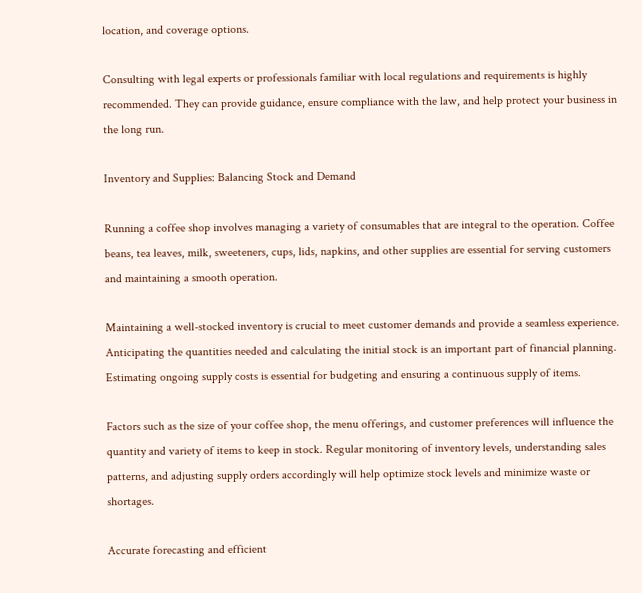location, and coverage options.

Consulting with legal experts or professionals familiar with local regulations and requirements is highly recommended. They can provide guidance, ensure compliance with the law, and help protect your business in the long run.

Inventory and Supplies: Balancing Stock and Demand

Running a coffee shop involves managing a variety of consumables that are integral to the operation. Coffee beans, tea leaves, milk, sweeteners, cups, lids, napkins, and other supplies are essential for serving customers and maintaining a smooth operation.

Maintaining a well-stocked inventory is crucial to meet customer demands and provide a seamless experience. Anticipating the quantities needed and calculating the initial stock is an important part of financial planning. Estimating ongoing supply costs is essential for budgeting and ensuring a continuous supply of items.

Factors such as the size of your coffee shop, the menu offerings, and customer preferences will influence the quantity and variety of items to keep in stock. Regular monitoring of inventory levels, understanding sales patterns, and adjusting supply orders accordingly will help optimize stock levels and minimize waste or shortages.

Accurate forecasting and efficient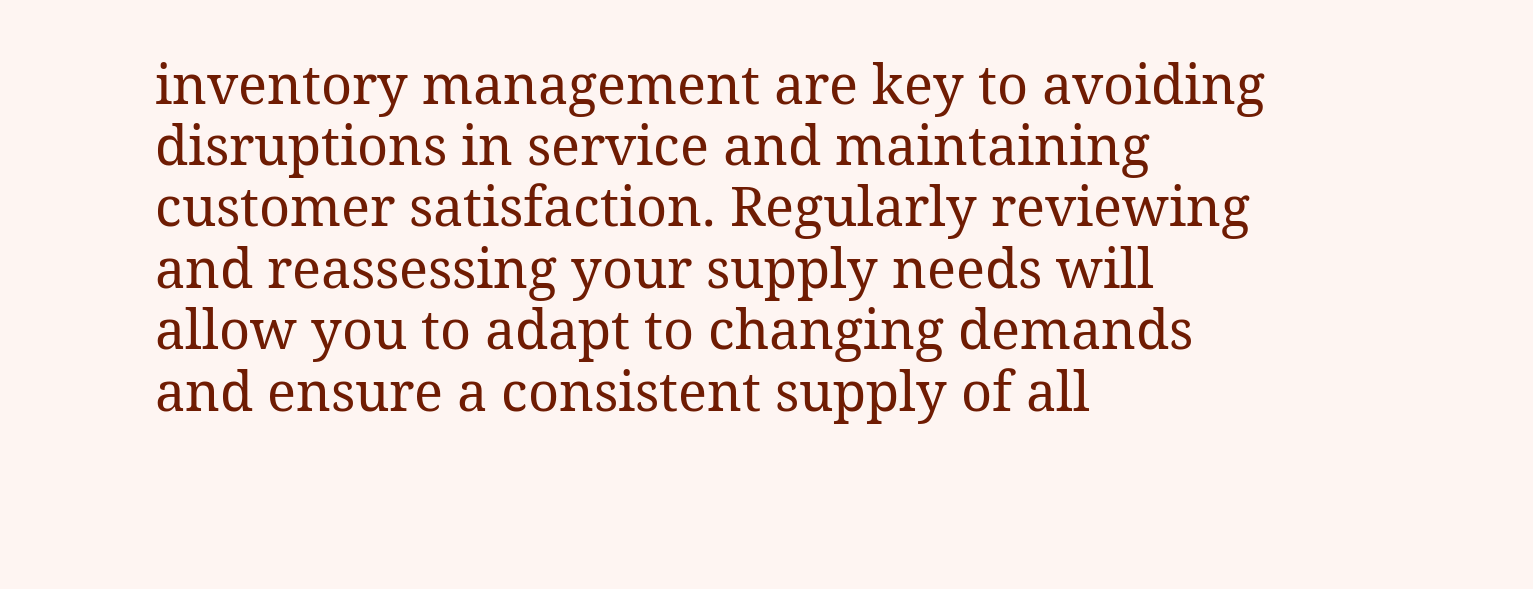inventory management are key to avoiding disruptions in service and maintaining customer satisfaction. Regularly reviewing and reassessing your supply needs will allow you to adapt to changing demands and ensure a consistent supply of all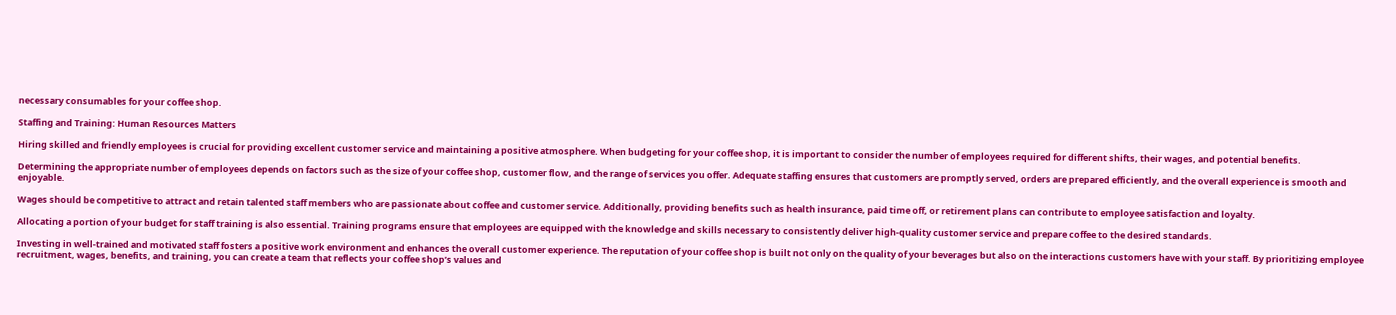necessary consumables for your coffee shop.

Staffing and Training: Human Resources Matters

Hiring skilled and friendly employees is crucial for providing excellent customer service and maintaining a positive atmosphere. When budgeting for your coffee shop, it is important to consider the number of employees required for different shifts, their wages, and potential benefits.

Determining the appropriate number of employees depends on factors such as the size of your coffee shop, customer flow, and the range of services you offer. Adequate staffing ensures that customers are promptly served, orders are prepared efficiently, and the overall experience is smooth and enjoyable.

Wages should be competitive to attract and retain talented staff members who are passionate about coffee and customer service. Additionally, providing benefits such as health insurance, paid time off, or retirement plans can contribute to employee satisfaction and loyalty.

Allocating a portion of your budget for staff training is also essential. Training programs ensure that employees are equipped with the knowledge and skills necessary to consistently deliver high-quality customer service and prepare coffee to the desired standards.

Investing in well-trained and motivated staff fosters a positive work environment and enhances the overall customer experience. The reputation of your coffee shop is built not only on the quality of your beverages but also on the interactions customers have with your staff. By prioritizing employee recruitment, wages, benefits, and training, you can create a team that reflects your coffee shop’s values and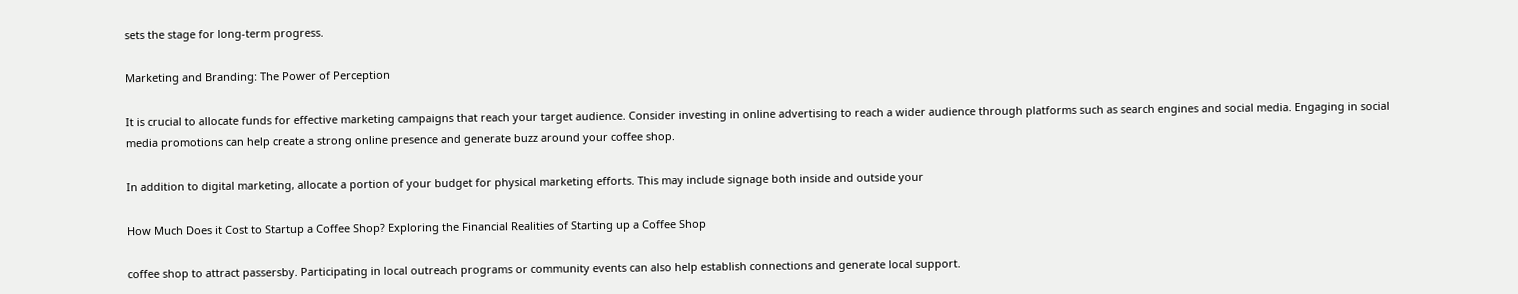sets the stage for long-term progress.

Marketing and Branding: The Power of Perception

It is crucial to allocate funds for effective marketing campaigns that reach your target audience. Consider investing in online advertising to reach a wider audience through platforms such as search engines and social media. Engaging in social media promotions can help create a strong online presence and generate buzz around your coffee shop.

In addition to digital marketing, allocate a portion of your budget for physical marketing efforts. This may include signage both inside and outside your

How Much Does it Cost to Startup a Coffee Shop? Exploring the Financial Realities of Starting up a Coffee Shop

coffee shop to attract passersby. Participating in local outreach programs or community events can also help establish connections and generate local support.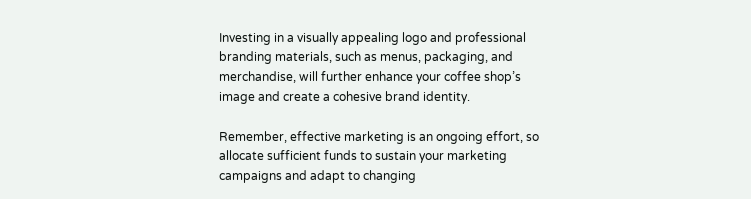Investing in a visually appealing logo and professional branding materials, such as menus, packaging, and merchandise, will further enhance your coffee shop’s image and create a cohesive brand identity.

Remember, effective marketing is an ongoing effort, so allocate sufficient funds to sustain your marketing campaigns and adapt to changing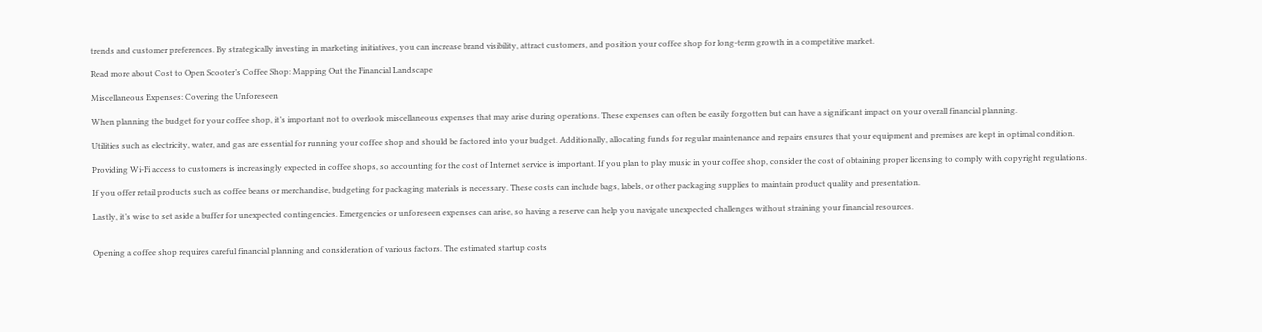trends and customer preferences. By strategically investing in marketing initiatives, you can increase brand visibility, attract customers, and position your coffee shop for long-term growth in a competitive market.

Read more about Cost to Open Scooter’s Coffee Shop: Mapping Out the Financial Landscape

Miscellaneous Expenses: Covering the Unforeseen

When planning the budget for your coffee shop, it’s important not to overlook miscellaneous expenses that may arise during operations. These expenses can often be easily forgotten but can have a significant impact on your overall financial planning.

Utilities such as electricity, water, and gas are essential for running your coffee shop and should be factored into your budget. Additionally, allocating funds for regular maintenance and repairs ensures that your equipment and premises are kept in optimal condition.

Providing Wi-Fi access to customers is increasingly expected in coffee shops, so accounting for the cost of Internet service is important. If you plan to play music in your coffee shop, consider the cost of obtaining proper licensing to comply with copyright regulations.

If you offer retail products such as coffee beans or merchandise, budgeting for packaging materials is necessary. These costs can include bags, labels, or other packaging supplies to maintain product quality and presentation.

Lastly, it’s wise to set aside a buffer for unexpected contingencies. Emergencies or unforeseen expenses can arise, so having a reserve can help you navigate unexpected challenges without straining your financial resources.


Opening a coffee shop requires careful financial planning and consideration of various factors. The estimated startup costs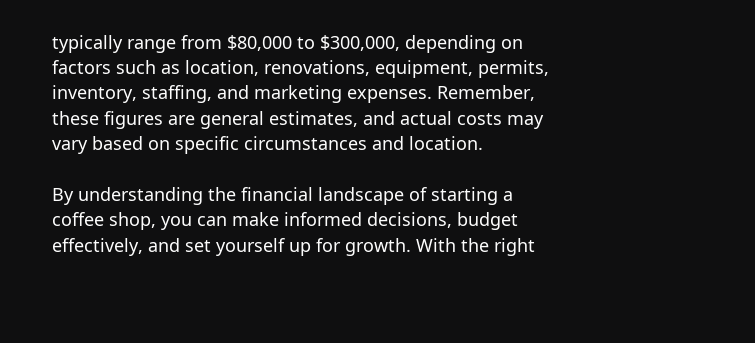typically range from $80,000 to $300,000, depending on factors such as location, renovations, equipment, permits, inventory, staffing, and marketing expenses. Remember, these figures are general estimates, and actual costs may vary based on specific circumstances and location.

By understanding the financial landscape of starting a coffee shop, you can make informed decisions, budget effectively, and set yourself up for growth. With the right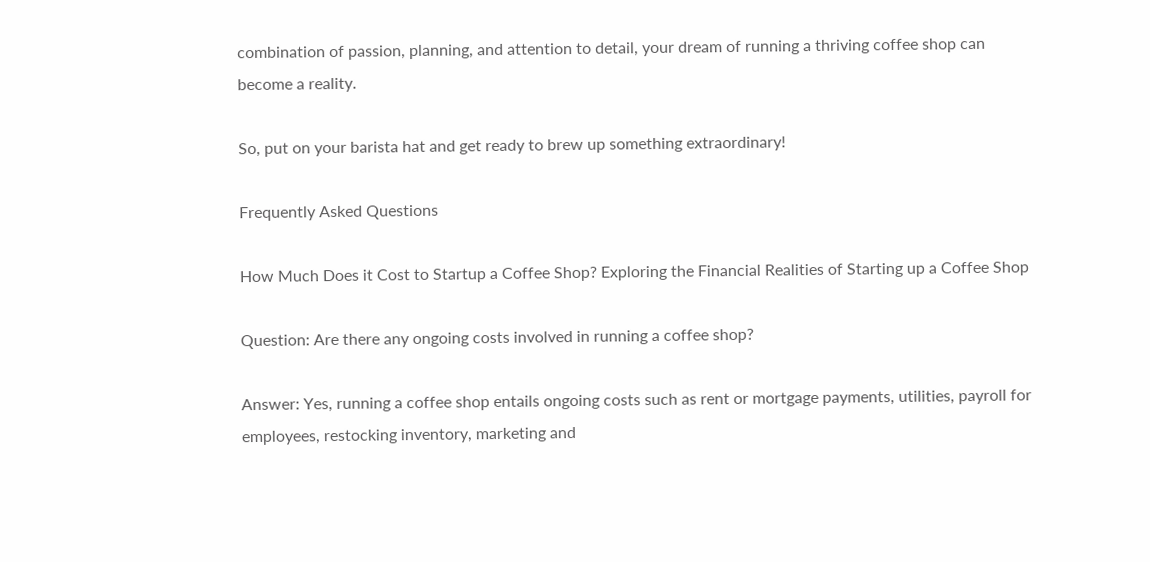combination of passion, planning, and attention to detail, your dream of running a thriving coffee shop can become a reality.

So, put on your barista hat and get ready to brew up something extraordinary!

Frequently Asked Questions

How Much Does it Cost to Startup a Coffee Shop? Exploring the Financial Realities of Starting up a Coffee Shop

Question: Are there any ongoing costs involved in running a coffee shop?

Answer: Yes, running a coffee shop entails ongoing costs such as rent or mortgage payments, utilities, payroll for employees, restocking inventory, marketing and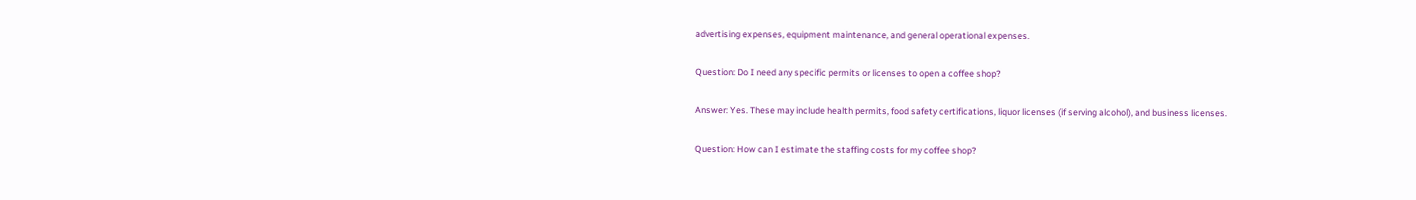advertising expenses, equipment maintenance, and general operational expenses.

Question: Do I need any specific permits or licenses to open a coffee shop?

Answer: Yes. These may include health permits, food safety certifications, liquor licenses (if serving alcohol), and business licenses.

Question: How can I estimate the staffing costs for my coffee shop?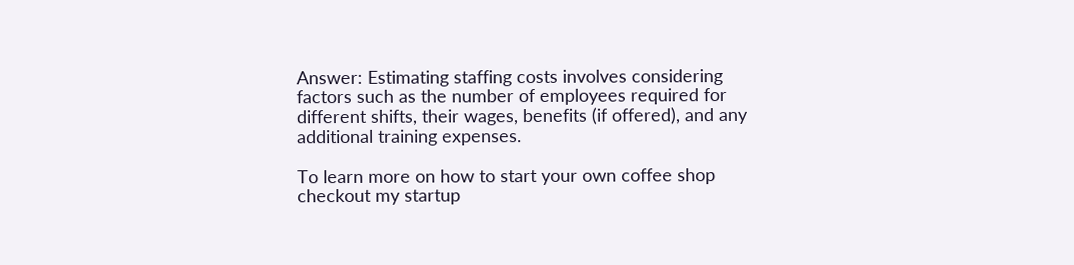Answer: Estimating staffing costs involves considering factors such as the number of employees required for different shifts, their wages, benefits (if offered), and any additional training expenses.

To learn more on how to start your own coffee shop checkout my startup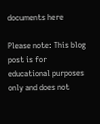documents here

Please note: This blog post is for educational purposes only and does not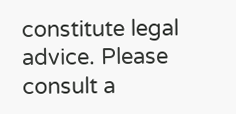constitute legal advice. Please consult a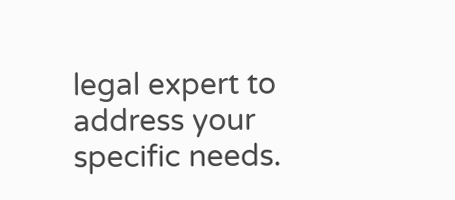legal expert to address your specific needs.